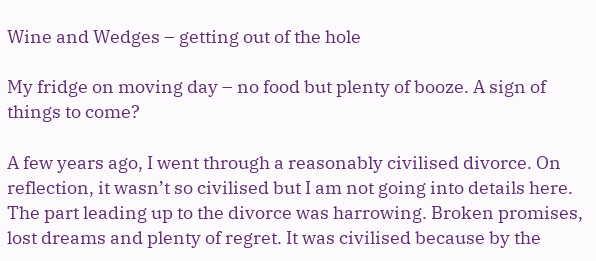Wine and Wedges – getting out of the hole

My fridge on moving day – no food but plenty of booze. A sign of things to come?

A few years ago, I went through a reasonably civilised divorce. On reflection, it wasn’t so civilised but I am not going into details here. The part leading up to the divorce was harrowing. Broken promises, lost dreams and plenty of regret. It was civilised because by the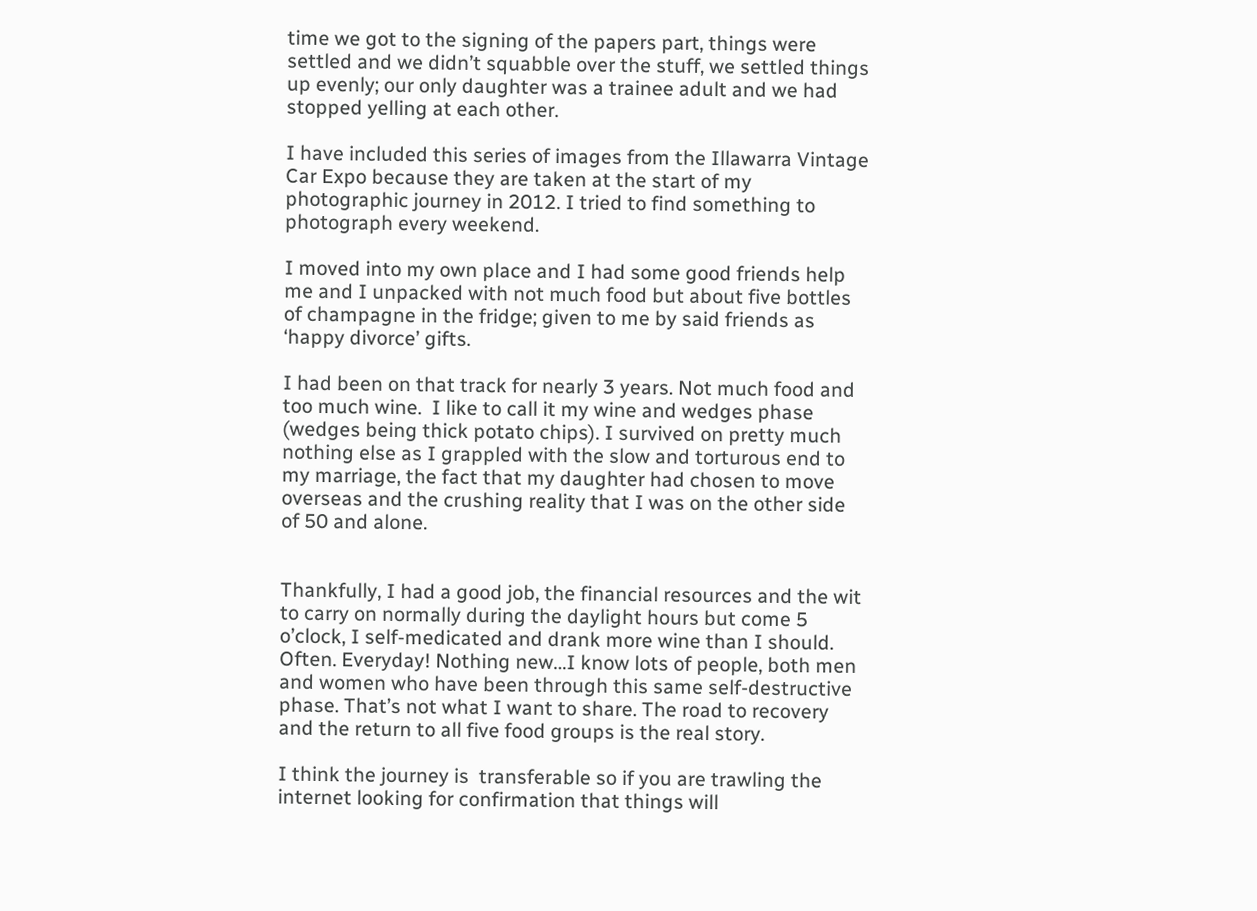time we got to the signing of the papers part, things were settled and we didn’t squabble over the stuff, we settled things up evenly; our only daughter was a trainee adult and we had stopped yelling at each other.

I have included this series of images from the Illawarra Vintage Car Expo because they are taken at the start of my photographic journey in 2012. I tried to find something to photograph every weekend.

I moved into my own place and I had some good friends help me and I unpacked with not much food but about five bottles of champagne in the fridge; given to me by said friends as  ‘happy divorce’ gifts.

I had been on that track for nearly 3 years. Not much food and too much wine.  I like to call it my wine and wedges phase (wedges being thick potato chips). I survived on pretty much nothing else as I grappled with the slow and torturous end to my marriage, the fact that my daughter had chosen to move overseas and the crushing reality that I was on the other side of 50 and alone.


Thankfully, I had a good job, the financial resources and the wit to carry on normally during the daylight hours but come 5 o’clock, I self-medicated and drank more wine than I should. Often. Everyday! Nothing new…I know lots of people, both men and women who have been through this same self-destructive phase. That’s not what I want to share. The road to recovery and the return to all five food groups is the real story.

I think the journey is  transferable so if you are trawling the internet looking for confirmation that things will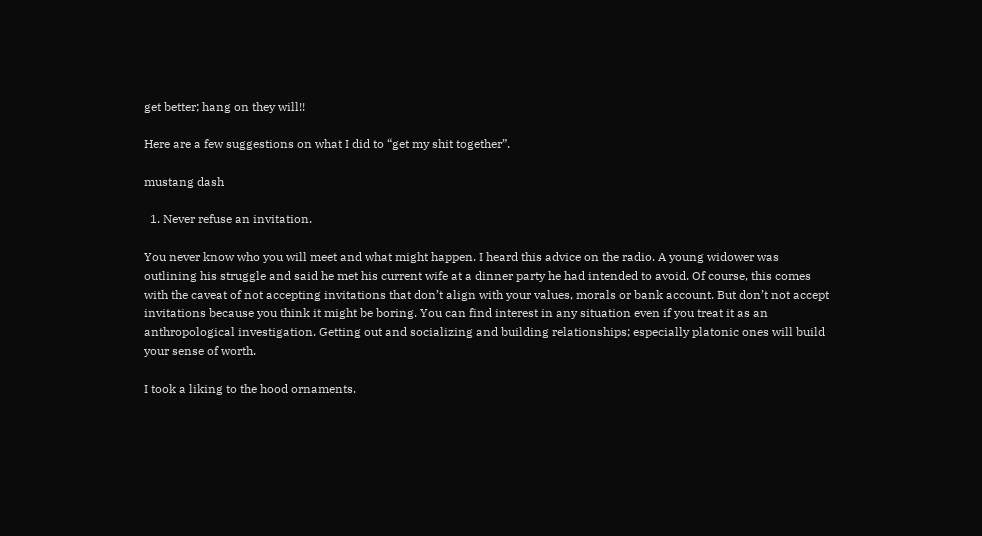get better; hang on they will!!

Here are a few suggestions on what I did to “get my shit together”.

mustang dash

  1. Never refuse an invitation.

You never know who you will meet and what might happen. I heard this advice on the radio. A young widower was outlining his struggle and said he met his current wife at a dinner party he had intended to avoid. Of course, this comes with the caveat of not accepting invitations that don’t align with your values, morals or bank account. But don’t not accept invitations because you think it might be boring. You can find interest in any situation even if you treat it as an anthropological investigation. Getting out and socializing and building relationships; especially platonic ones will build your sense of worth.

I took a liking to the hood ornaments.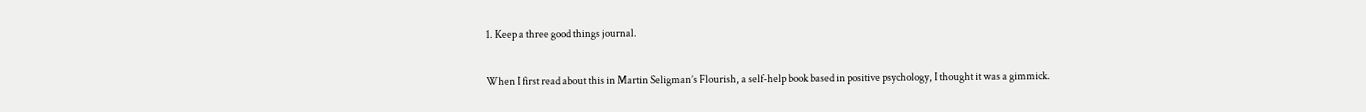1. Keep a three good things journal.

When I first read about this in Martin Seligman’s Flourish, a self-help book based in positive psychology, I thought it was a gimmick.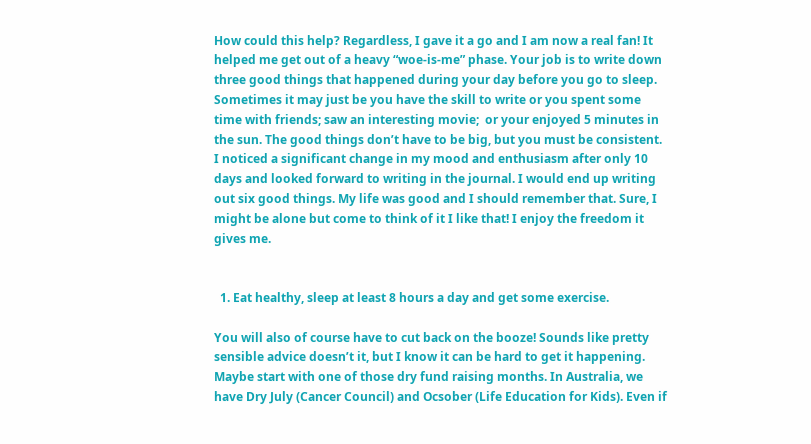How could this help? Regardless, I gave it a go and I am now a real fan! It helped me get out of a heavy “woe-is-me” phase. Your job is to write down three good things that happened during your day before you go to sleep. Sometimes it may just be you have the skill to write or you spent some time with friends; saw an interesting movie;  or your enjoyed 5 minutes in the sun. The good things don’t have to be big, but you must be consistent. I noticed a significant change in my mood and enthusiasm after only 10 days and looked forward to writing in the journal. I would end up writing out six good things. My life was good and I should remember that. Sure, I might be alone but come to think of it I like that! I enjoy the freedom it gives me.


  1. Eat healthy, sleep at least 8 hours a day and get some exercise.

You will also of course have to cut back on the booze! Sounds like pretty sensible advice doesn’t it, but I know it can be hard to get it happening. Maybe start with one of those dry fund raising months. In Australia, we have Dry July (Cancer Council) and Ocsober (Life Education for Kids). Even if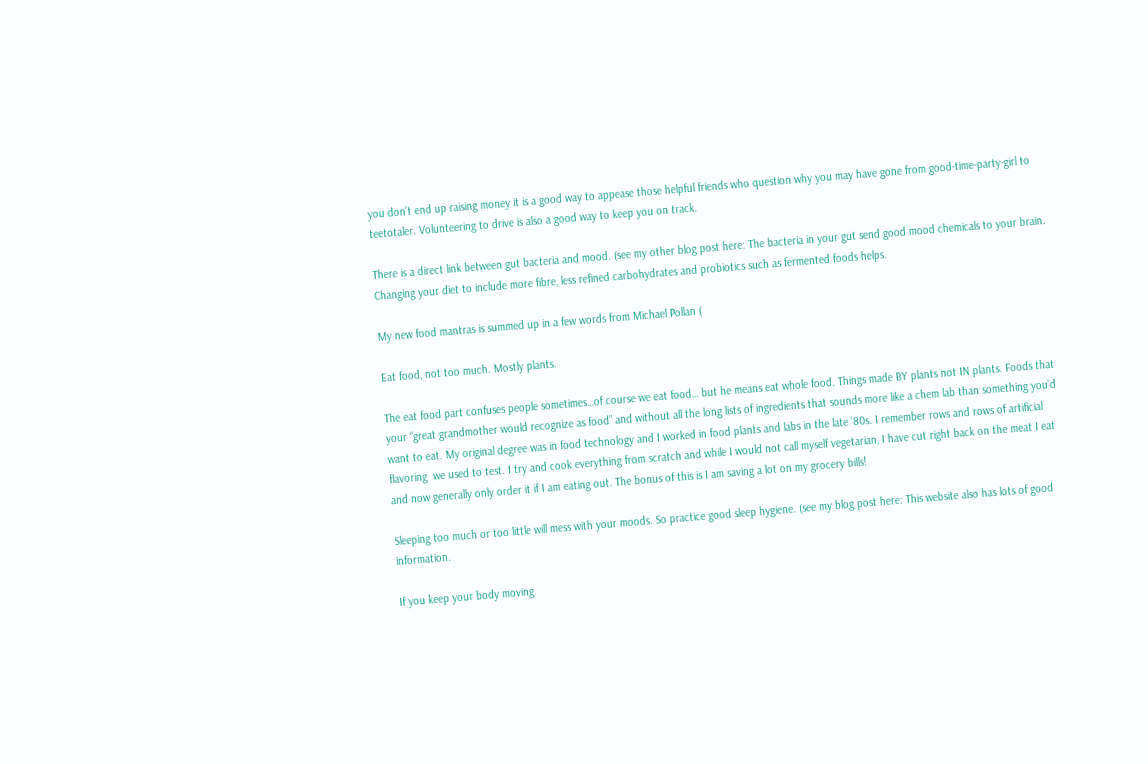you don’t end up raising money it is a good way to appease those helpful friends who question why you may have gone from good-time-party-girl to teetotaler. Volunteering to drive is also a good way to keep you on track.

There is a direct link between gut bacteria and mood. (see my other blog post here: The bacteria in your gut send good mood chemicals to your brain. Changing your diet to include more fibre, less refined carbohydrates and probiotics such as fermented foods helps.

My new food mantras is summed up in a few words from Michael Pollan (

Eat food, not too much. Mostly plants.

The eat food part confuses people sometimes…of course we eat food… but he means eat whole food. Things made BY plants not IN plants. Foods that your “great grandmother would recognize as food” and without all the long lists of ingredients that sounds more like a chem lab than something you’d want to eat. My original degree was in food technology and I worked in food plants and labs in the late ’80s. I remember rows and rows of artificial flavoring  we used to test. I try and cook everything from scratch and while I would not call myself vegetarian, I have cut right back on the meat I eat and now generally only order it if I am eating out. The bonus of this is I am saving a lot on my grocery bills!

Sleeping too much or too little will mess with your moods. So practice good sleep hygiene. (see my blog post here: This website also has lots of good information.

If you keep your body moving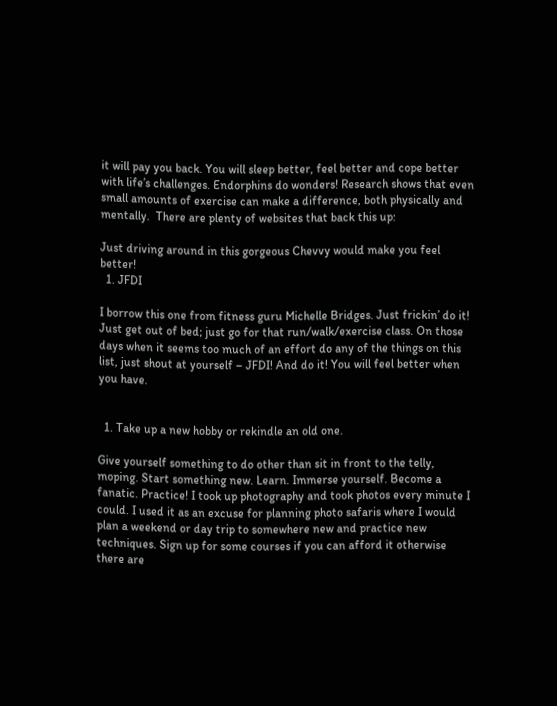it will pay you back. You will sleep better, feel better and cope better with life’s challenges. Endorphins do wonders! Research shows that even small amounts of exercise can make a difference, both physically and mentally.  There are plenty of websites that back this up:

Just driving around in this gorgeous Chevvy would make you feel better!
  1. JFDI

I borrow this one from fitness guru Michelle Bridges. Just frickin’ do it! Just get out of bed; just go for that run/walk/exercise class. On those days when it seems too much of an effort do any of the things on this list, just shout at yourself – JFDI! And do it! You will feel better when you have.


  1. Take up a new hobby or rekindle an old one.

Give yourself something to do other than sit in front to the telly, moping. Start something new. Learn. Immerse yourself. Become a fanatic. Practice! I took up photography and took photos every minute I could. I used it as an excuse for planning photo safaris where I would plan a weekend or day trip to somewhere new and practice new techniques. Sign up for some courses if you can afford it otherwise there are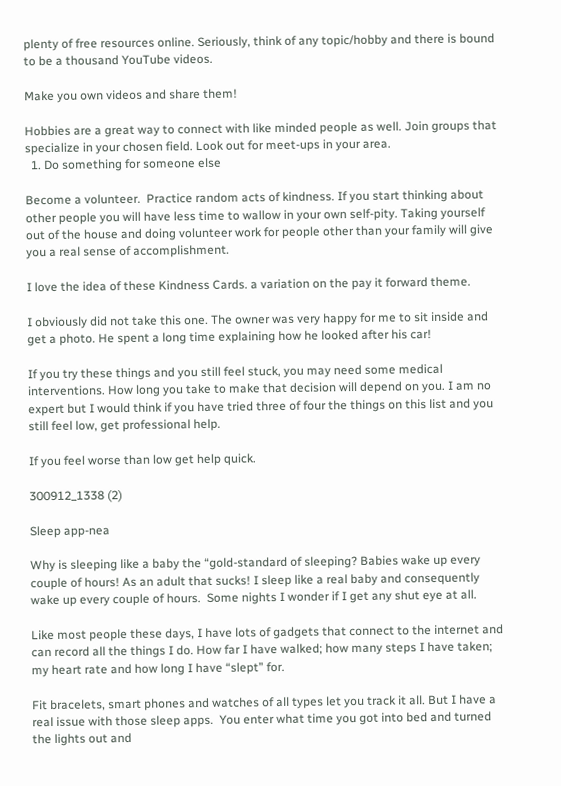plenty of free resources online. Seriously, think of any topic/hobby and there is bound to be a thousand YouTube videos.

Make you own videos and share them!

Hobbies are a great way to connect with like minded people as well. Join groups that specialize in your chosen field. Look out for meet-ups in your area.
  1. Do something for someone else

Become a volunteer.  Practice random acts of kindness. If you start thinking about other people you will have less time to wallow in your own self-pity. Taking yourself out of the house and doing volunteer work for people other than your family will give you a real sense of accomplishment.

I love the idea of these Kindness Cards. a variation on the pay it forward theme.

I obviously did not take this one. The owner was very happy for me to sit inside and get a photo. He spent a long time explaining how he looked after his car!

If you try these things and you still feel stuck, you may need some medical interventions. How long you take to make that decision will depend on you. I am no expert but I would think if you have tried three of four the things on this list and you still feel low, get professional help.

If you feel worse than low get help quick.

300912_1338 (2)

Sleep app-nea

Why is sleeping like a baby the “gold-standard of sleeping? Babies wake up every couple of hours! As an adult that sucks! I sleep like a real baby and consequently wake up every couple of hours.  Some nights I wonder if I get any shut eye at all.

Like most people these days, I have lots of gadgets that connect to the internet and can record all the things I do. How far I have walked; how many steps I have taken; my heart rate and how long I have “slept” for.

Fit bracelets, smart phones and watches of all types let you track it all. But I have a real issue with those sleep apps.  You enter what time you got into bed and turned the lights out and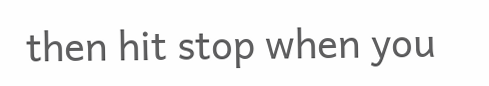then hit stop when you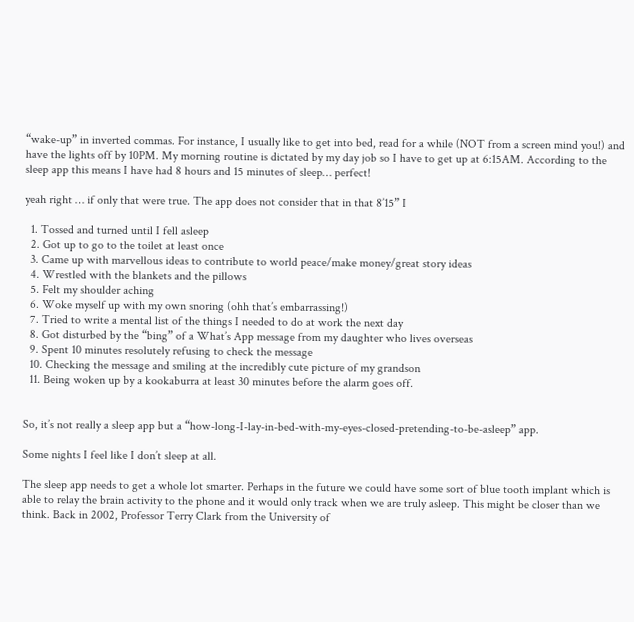“wake-up” in inverted commas. For instance, I usually like to get into bed, read for a while (NOT from a screen mind you!) and have the lights off by 10PM. My morning routine is dictated by my day job so I have to get up at 6:15AM. According to the sleep app this means I have had 8 hours and 15 minutes of sleep… perfect!

yeah right … if only that were true. The app does not consider that in that 8’15” I

  1. Tossed and turned until I fell asleep
  2. Got up to go to the toilet at least once
  3. Came up with marvellous ideas to contribute to world peace/make money/great story ideas
  4. Wrestled with the blankets and the pillows
  5. Felt my shoulder aching
  6. Woke myself up with my own snoring (ohh that’s embarrassing!)
  7. Tried to write a mental list of the things I needed to do at work the next day
  8. Got disturbed by the “bing” of a What’s App message from my daughter who lives overseas
  9. Spent 10 minutes resolutely refusing to check the message
  10. Checking the message and smiling at the incredibly cute picture of my grandson
  11. Being woken up by a kookaburra at least 30 minutes before the alarm goes off.


So, it’s not really a sleep app but a “how-long-I-lay-in-bed-with-my-eyes-closed-pretending-to-be-asleep” app.

Some nights I feel like I don’t sleep at all.

The sleep app needs to get a whole lot smarter. Perhaps in the future we could have some sort of blue tooth implant which is able to relay the brain activity to the phone and it would only track when we are truly asleep. This might be closer than we think. Back in 2002, Professor Terry Clark from the University of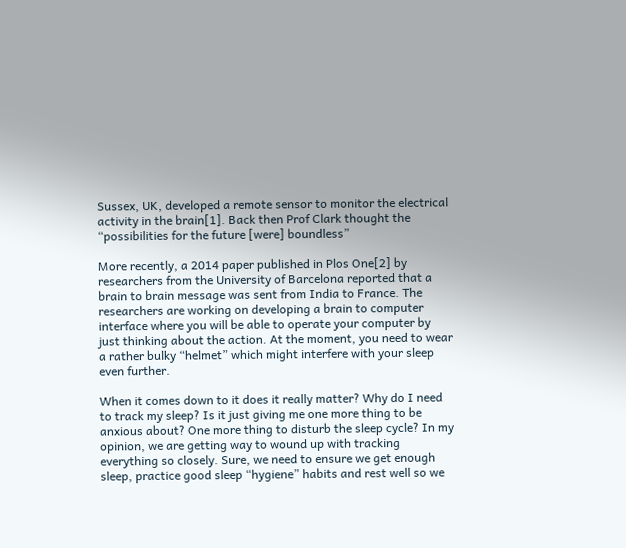Sussex, UK, developed a remote sensor to monitor the electrical activity in the brain[1]. Back then Prof Clark thought the “possibilities for the future [were] boundless”

More recently, a 2014 paper published in Plos One[2] by researchers from the University of Barcelona reported that a brain to brain message was sent from India to France. The researchers are working on developing a brain to computer interface where you will be able to operate your computer by just thinking about the action. At the moment, you need to wear a rather bulky “helmet” which might interfere with your sleep even further.

When it comes down to it does it really matter? Why do I need to track my sleep? Is it just giving me one more thing to be anxious about? One more thing to disturb the sleep cycle? In my opinion, we are getting way to wound up with tracking everything so closely. Sure, we need to ensure we get enough sleep, practice good sleep “hygiene” habits and rest well so we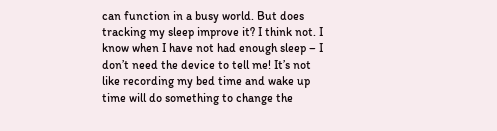can function in a busy world. But does tracking my sleep improve it? I think not. I know when I have not had enough sleep – I don’t need the device to tell me! It’s not like recording my bed time and wake up time will do something to change the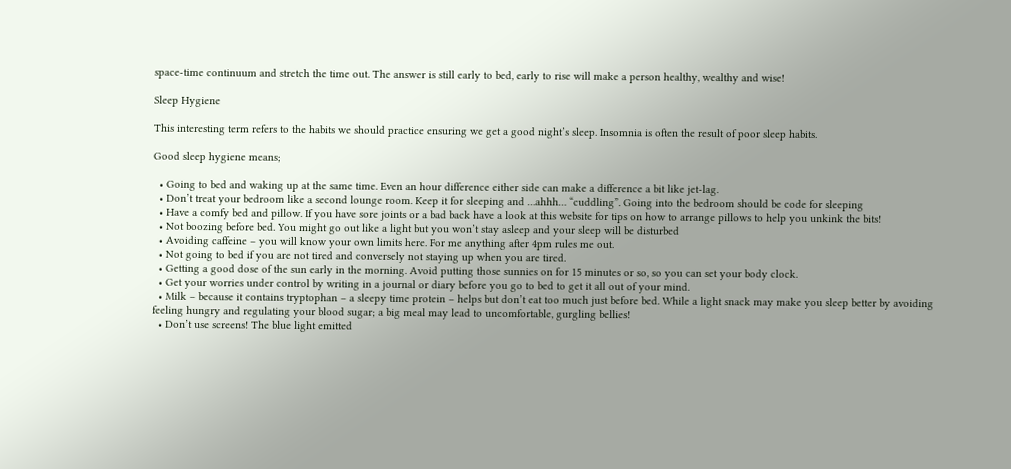space-time continuum and stretch the time out. The answer is still early to bed, early to rise will make a person healthy, wealthy and wise!

Sleep Hygiene

This interesting term refers to the habits we should practice ensuring we get a good night’s sleep. Insomnia is often the result of poor sleep habits.

Good sleep hygiene means;

  • Going to bed and waking up at the same time. Even an hour difference either side can make a difference a bit like jet-lag.
  • Don’t treat your bedroom like a second lounge room. Keep it for sleeping and …ahhh… “cuddling”. Going into the bedroom should be code for sleeping
  • Have a comfy bed and pillow. If you have sore joints or a bad back have a look at this website for tips on how to arrange pillows to help you unkink the bits!
  • Not boozing before bed. You might go out like a light but you won’t stay asleep and your sleep will be disturbed
  • Avoiding caffeine – you will know your own limits here. For me anything after 4pm rules me out.
  • Not going to bed if you are not tired and conversely not staying up when you are tired.
  • Getting a good dose of the sun early in the morning. Avoid putting those sunnies on for 15 minutes or so, so you can set your body clock.
  • Get your worries under control by writing in a journal or diary before you go to bed to get it all out of your mind.
  • Milk – because it contains tryptophan – a sleepy time protein – helps but don’t eat too much just before bed. While a light snack may make you sleep better by avoiding feeling hungry and regulating your blood sugar; a big meal may lead to uncomfortable, gurgling bellies!
  • Don’t use screens! The blue light emitted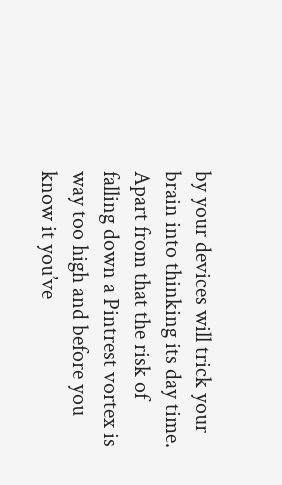by your devices will trick your brain into thinking its day time. Apart from that the risk of falling down a Pintrest vortex is way too high and before you know it you’ve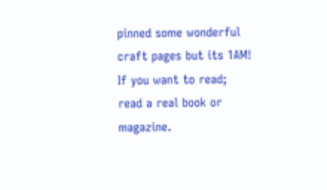pinned some wonderful craft pages but its 1AM! If you want to read; read a real book or magazine.